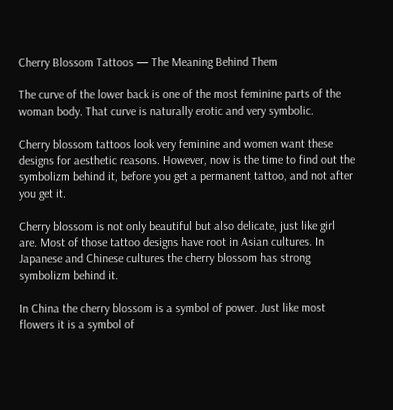Cherry Blossom Tattoos — The Meaning Behind Them

The curve of the lower back is one of the most feminine parts of the woman body. That curve is naturally erotic and very symbolic.

Cherry blossom tattoos look very feminine and women want these designs for aesthetic reasons. However, now is the time to find out the symbolizm behind it, before you get a permanent tattoo, and not after you get it.

Cherry blossom is not only beautiful but also delicate, just like girl are. Most of those tattoo designs have root in Asian cultures. In Japanese and Chinese cultures the cherry blossom has strong symbolizm behind it.

In China the cherry blossom is a symbol of power. Just like most flowers it is a symbol of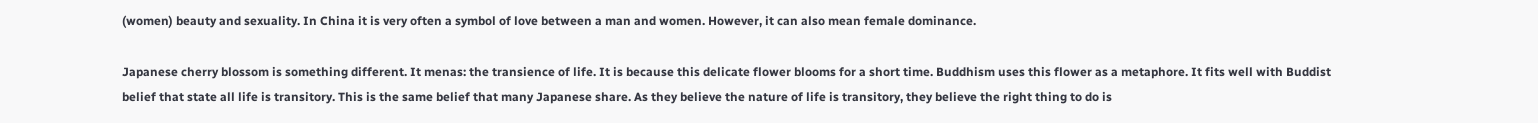(women) beauty and sexuality. In China it is very often a symbol of love between a man and women. However, it can also mean female dominance.

Japanese cherry blossom is something different. It menas: the transience of life. It is because this delicate flower blooms for a short time. Buddhism uses this flower as a metaphore. It fits well with Buddist belief that state all life is transitory. This is the same belief that many Japanese share. As they believe the nature of life is transitory, they believe the right thing to do is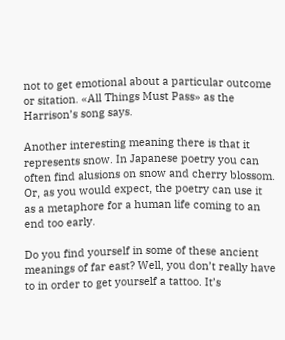not to get emotional about a particular outcome or sitation. «All Things Must Pass» as the Harrison’s song says.

Another interesting meaning there is that it represents snow. In Japanese poetry you can often find alusions on snow and cherry blossom. Or, as you would expect, the poetry can use it as a metaphore for a human life coming to an end too early.

Do you find yourself in some of these ancient meanings of far east? Well, you don’t really have to in order to get yourself a tattoo. It’s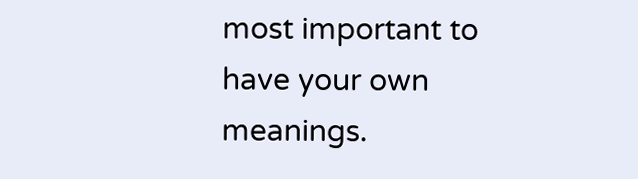most important to have your own meanings.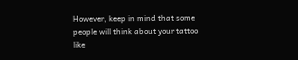However, keep in mind that some people will think about your tattoo like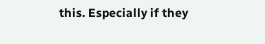this. Especially if they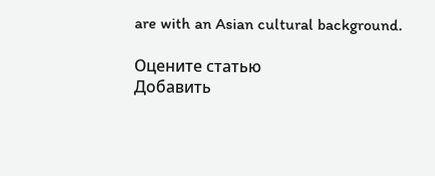are with an Asian cultural background.

Оцените статью
Добавить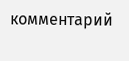комментарий